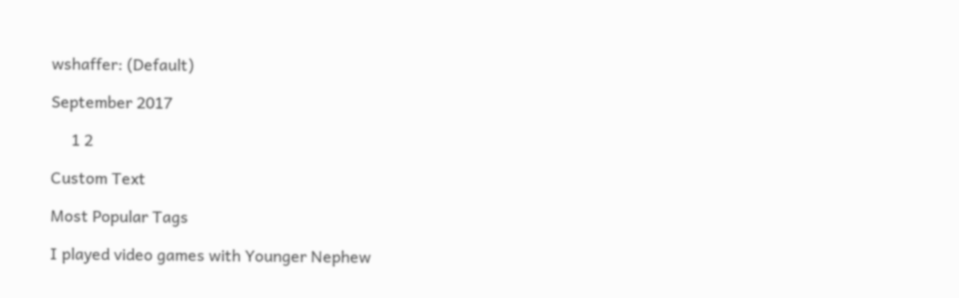wshaffer: (Default)

September 2017

     1 2

Custom Text

Most Popular Tags

I played video games with Younger Nephew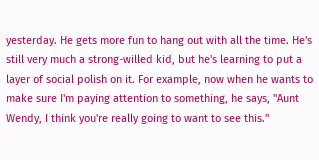yesterday. He gets more fun to hang out with all the time. He's still very much a strong-willed kid, but he's learning to put a layer of social polish on it. For example, now when he wants to make sure I'm paying attention to something, he says, "Aunt Wendy, I think you're really going to want to see this."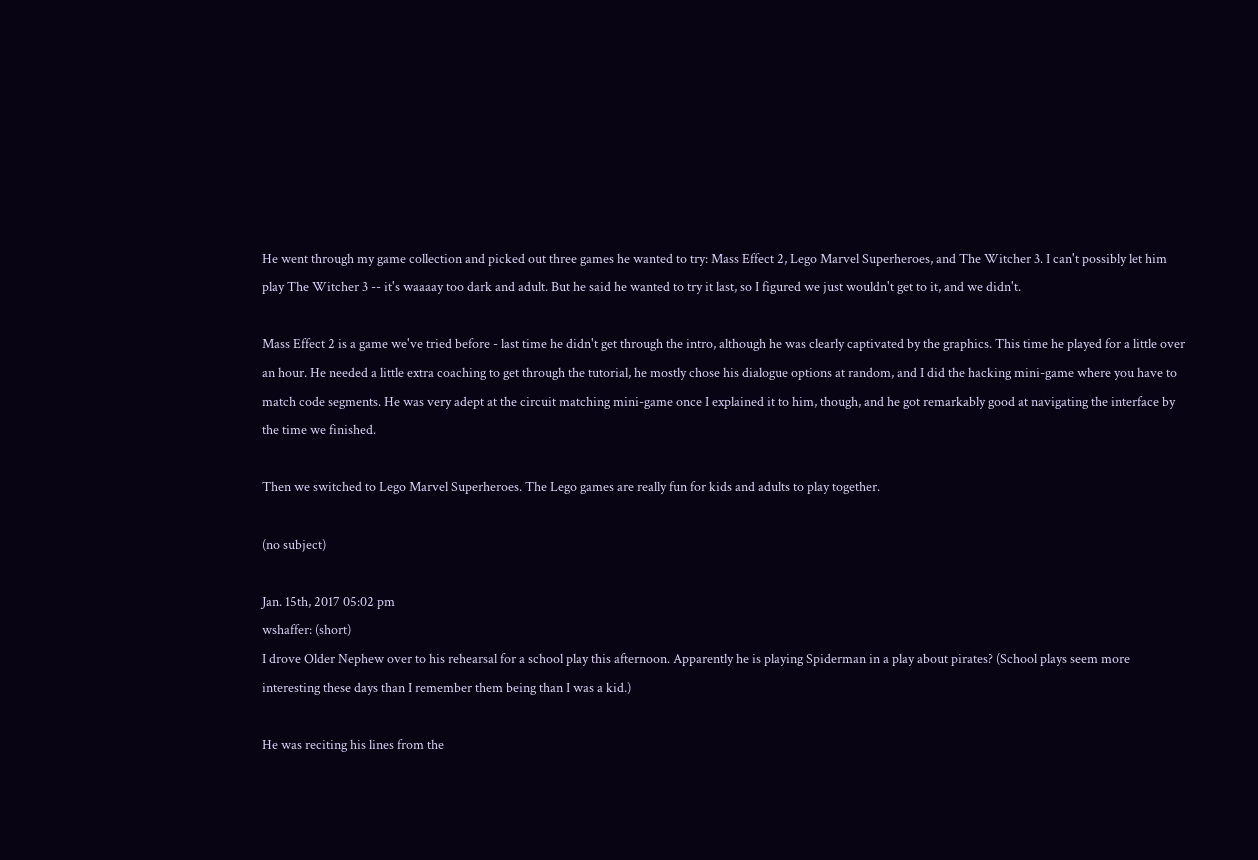He went through my game collection and picked out three games he wanted to try: Mass Effect 2, Lego Marvel Superheroes, and The Witcher 3. I can't possibly let him play The Witcher 3 -- it's waaaay too dark and adult. But he said he wanted to try it last, so I figured we just wouldn't get to it, and we didn't.

Mass Effect 2 is a game we've tried before - last time he didn't get through the intro, although he was clearly captivated by the graphics. This time he played for a little over an hour. He needed a little extra coaching to get through the tutorial, he mostly chose his dialogue options at random, and I did the hacking mini-game where you have to match code segments. He was very adept at the circuit matching mini-game once I explained it to him, though, and he got remarkably good at navigating the interface by the time we finished.

Then we switched to Lego Marvel Superheroes. The Lego games are really fun for kids and adults to play together.

(no subject)

Jan. 15th, 2017 05:02 pm
wshaffer: (short)
I drove Older Nephew over to his rehearsal for a school play this afternoon. Apparently he is playing Spiderman in a play about pirates? (School plays seem more interesting these days than I remember them being than I was a kid.)

He was reciting his lines from the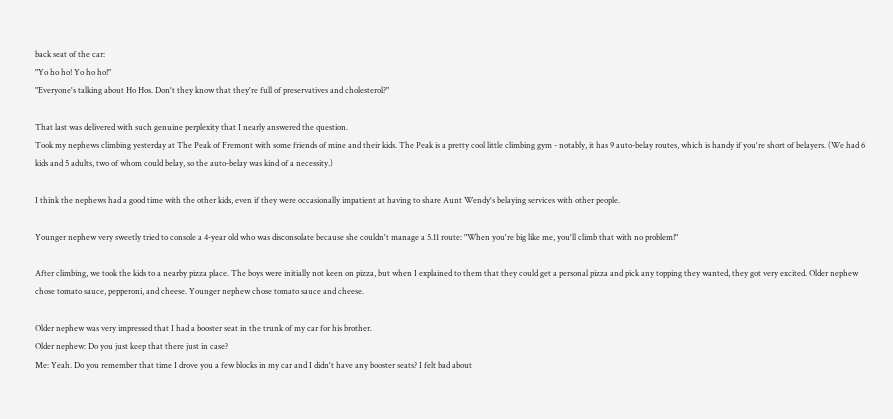back seat of the car:
"Yo ho ho! Yo ho ho!"
"Everyone's talking about Ho Hos. Don't they know that they're full of preservatives and cholesterol?"

That last was delivered with such genuine perplexity that I nearly answered the question.
Took my nephews climbing yesterday at The Peak of Fremont with some friends of mine and their kids. The Peak is a pretty cool little climbing gym - notably, it has 9 auto-belay routes, which is handy if you're short of belayers. (We had 6 kids and 5 adults, two of whom could belay, so the auto-belay was kind of a necessity.)

I think the nephews had a good time with the other kids, even if they were occasionally impatient at having to share Aunt Wendy's belaying services with other people.

Younger nephew very sweetly tried to console a 4-year old who was disconsolate because she couldn't manage a 5.11 route: "When you're big like me, you'll climb that with no problem!"

After climbing, we took the kids to a nearby pizza place. The boys were initially not keen on pizza, but when I explained to them that they could get a personal pizza and pick any topping they wanted, they got very excited. Older nephew chose tomato sauce, pepperoni, and cheese. Younger nephew chose tomato sauce and cheese.

Older nephew was very impressed that I had a booster seat in the trunk of my car for his brother.
Older nephew: Do you just keep that there just in case?
Me: Yeah. Do you remember that time I drove you a few blocks in my car and I didn't have any booster seats? I felt bad about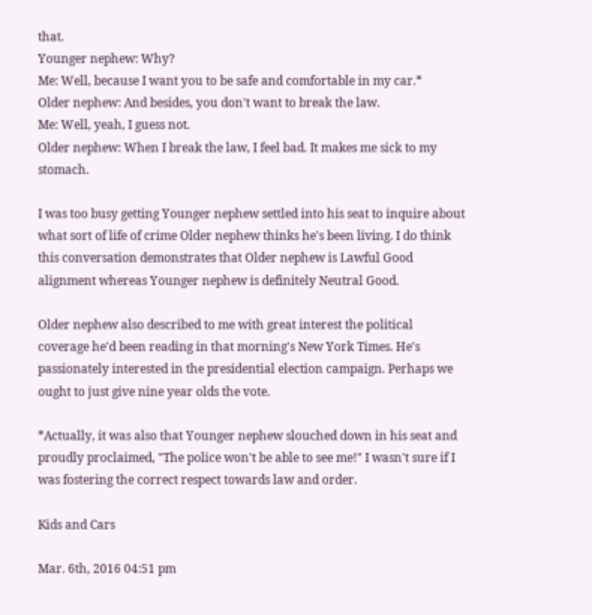that.
Younger nephew: Why?
Me: Well, because I want you to be safe and comfortable in my car.*
Older nephew: And besides, you don't want to break the law.
Me: Well, yeah, I guess not.
Older nephew: When I break the law, I feel bad. It makes me sick to my stomach.

I was too busy getting Younger nephew settled into his seat to inquire about what sort of life of crime Older nephew thinks he's been living. I do think this conversation demonstrates that Older nephew is Lawful Good alignment whereas Younger nephew is definitely Neutral Good.

Older nephew also described to me with great interest the political coverage he'd been reading in that morning's New York Times. He's passionately interested in the presidential election campaign. Perhaps we ought to just give nine year olds the vote.

*Actually, it was also that Younger nephew slouched down in his seat and proudly proclaimed, "The police won't be able to see me!" I wasn't sure if I was fostering the correct respect towards law and order.

Kids and Cars

Mar. 6th, 2016 04:51 pm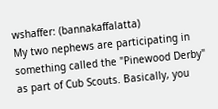wshaffer: (bannakaffalatta)
My two nephews are participating in something called the "Pinewood Derby" as part of Cub Scouts. Basically, you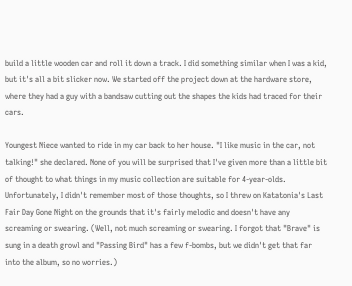build a little wooden car and roll it down a track. I did something similar when I was a kid, but it's all a bit slicker now. We started off the project down at the hardware store, where they had a guy with a bandsaw cutting out the shapes the kids had traced for their cars.

Youngest Niece wanted to ride in my car back to her house. "I like music in the car, not talking!" she declared. None of you will be surprised that I've given more than a little bit of thought to what things in my music collection are suitable for 4-year-olds. Unfortunately, I didn't remember most of those thoughts, so I threw on Katatonia's Last Fair Day Gone Night on the grounds that it's fairly melodic and doesn't have any screaming or swearing. (Well, not much screaming or swearing. I forgot that "Brave" is sung in a death growl and "Passing Bird" has a few f-bombs, but we didn't get that far into the album, so no worries.)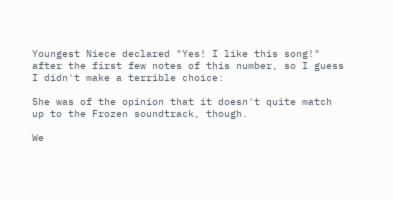Youngest Niece declared "Yes! I like this song!" after the first few notes of this number, so I guess I didn't make a terrible choice:

She was of the opinion that it doesn't quite match up to the Frozen soundtrack, though.

We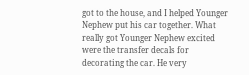got to the house, and I helped Younger Nephew put his car together. What really got Younger Nephew excited were the transfer decals for decorating the car. He very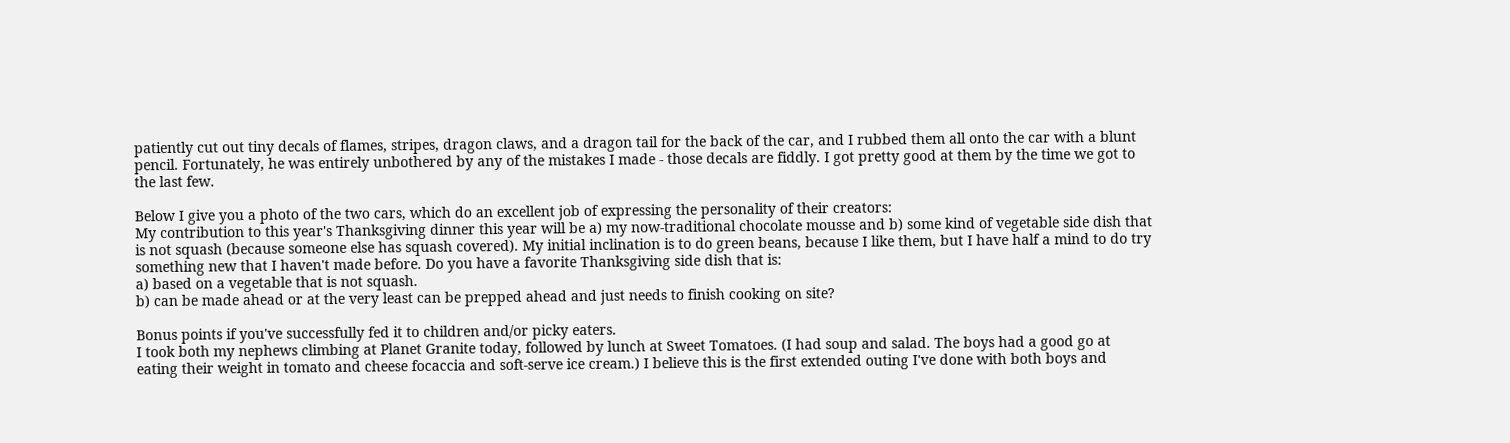patiently cut out tiny decals of flames, stripes, dragon claws, and a dragon tail for the back of the car, and I rubbed them all onto the car with a blunt pencil. Fortunately, he was entirely unbothered by any of the mistakes I made - those decals are fiddly. I got pretty good at them by the time we got to the last few.

Below I give you a photo of the two cars, which do an excellent job of expressing the personality of their creators:
My contribution to this year's Thanksgiving dinner this year will be a) my now-traditional chocolate mousse and b) some kind of vegetable side dish that is not squash (because someone else has squash covered). My initial inclination is to do green beans, because I like them, but I have half a mind to do try something new that I haven't made before. Do you have a favorite Thanksgiving side dish that is:
a) based on a vegetable that is not squash.
b) can be made ahead or at the very least can be prepped ahead and just needs to finish cooking on site?

Bonus points if you've successfully fed it to children and/or picky eaters.
I took both my nephews climbing at Planet Granite today, followed by lunch at Sweet Tomatoes. (I had soup and salad. The boys had a good go at eating their weight in tomato and cheese focaccia and soft-serve ice cream.) I believe this is the first extended outing I've done with both boys and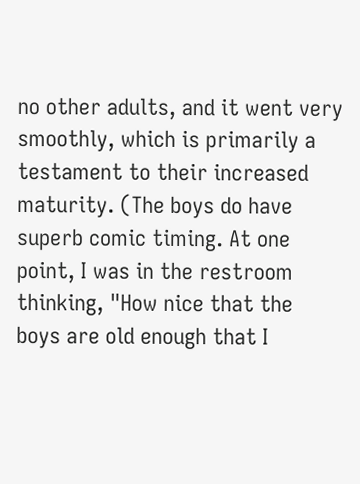no other adults, and it went very smoothly, which is primarily a testament to their increased maturity. (The boys do have superb comic timing. At one point, I was in the restroom thinking, "How nice that the boys are old enough that I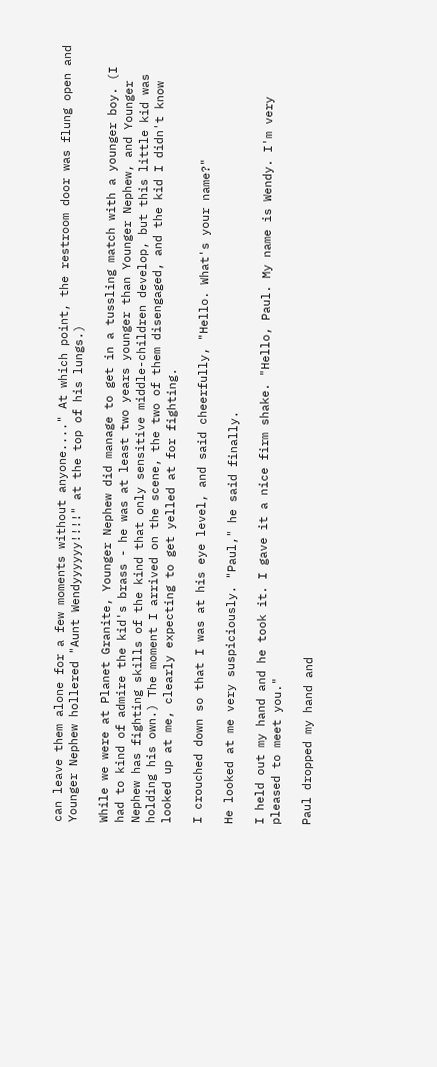can leave them alone for a few moments without anyone...." At which point, the restroom door was flung open and Younger Nephew hollered "Aunt Wendyyyyyy!!!!" at the top of his lungs.)

While we were at Planet Granite, Younger Nephew did manage to get in a tussling match with a younger boy. (I had to kind of admire the kid's brass - he was at least two years younger than Younger Nephew, and Younger Nephew has fighting skills of the kind that only sensitive middle-children develop, but this little kid was holding his own.) The moment I arrived on the scene, the two of them disengaged, and the kid I didn't know looked up at me, clearly expecting to get yelled at for fighting.

I crouched down so that I was at his eye level, and said cheerfully, "Hello. What's your name?"

He looked at me very suspiciously. "Paul," he said finally.

I held out my hand and he took it. I gave it a nice firm shake. "Hello, Paul. My name is Wendy. I'm very pleased to meet you."

Paul dropped my hand and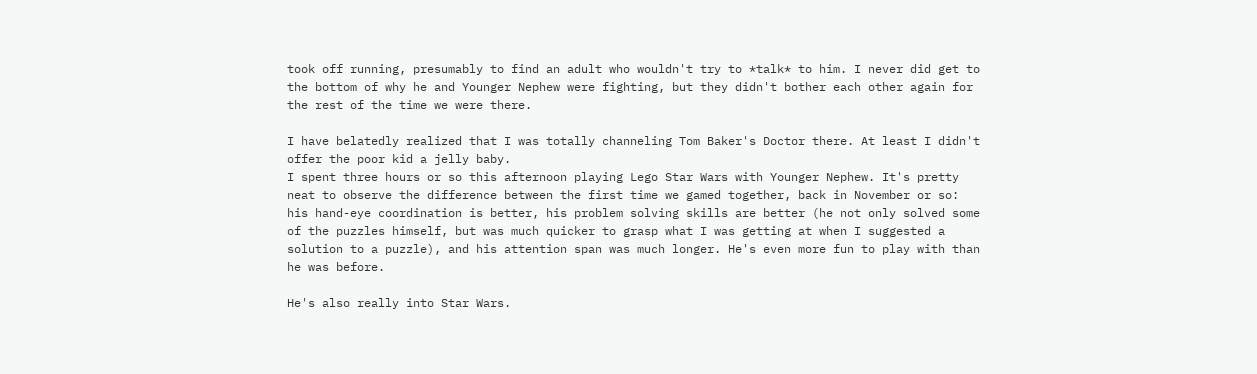took off running, presumably to find an adult who wouldn't try to *talk* to him. I never did get to the bottom of why he and Younger Nephew were fighting, but they didn't bother each other again for the rest of the time we were there.

I have belatedly realized that I was totally channeling Tom Baker's Doctor there. At least I didn't offer the poor kid a jelly baby.
I spent three hours or so this afternoon playing Lego Star Wars with Younger Nephew. It's pretty neat to observe the difference between the first time we gamed together, back in November or so: his hand-eye coordination is better, his problem solving skills are better (he not only solved some of the puzzles himself, but was much quicker to grasp what I was getting at when I suggested a solution to a puzzle), and his attention span was much longer. He's even more fun to play with than he was before.

He's also really into Star Wars.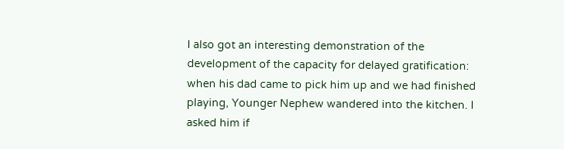I also got an interesting demonstration of the development of the capacity for delayed gratification: when his dad came to pick him up and we had finished playing, Younger Nephew wandered into the kitchen. I asked him if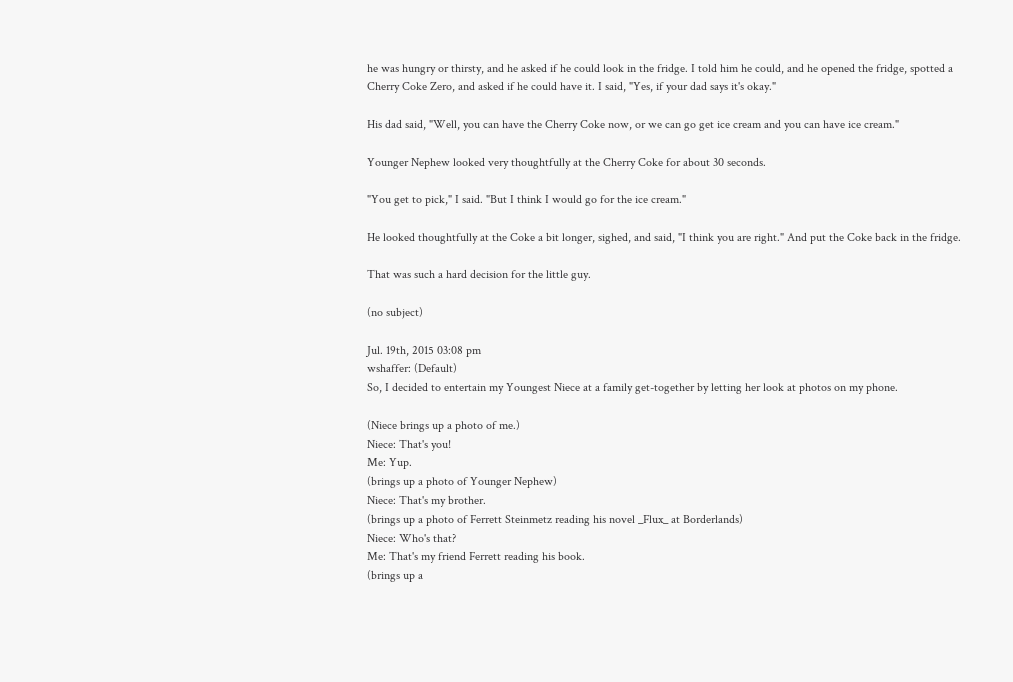he was hungry or thirsty, and he asked if he could look in the fridge. I told him he could, and he opened the fridge, spotted a Cherry Coke Zero, and asked if he could have it. I said, "Yes, if your dad says it's okay."

His dad said, "Well, you can have the Cherry Coke now, or we can go get ice cream and you can have ice cream."

Younger Nephew looked very thoughtfully at the Cherry Coke for about 30 seconds.

"You get to pick," I said. "But I think I would go for the ice cream."

He looked thoughtfully at the Coke a bit longer, sighed, and said, "I think you are right." And put the Coke back in the fridge.

That was such a hard decision for the little guy.

(no subject)

Jul. 19th, 2015 03:08 pm
wshaffer: (Default)
So, I decided to entertain my Youngest Niece at a family get-together by letting her look at photos on my phone.

(Niece brings up a photo of me.)
Niece: That's you!
Me: Yup.
(brings up a photo of Younger Nephew)
Niece: That's my brother.
(brings up a photo of Ferrett Steinmetz reading his novel _Flux_ at Borderlands)
Niece: Who's that?
Me: That's my friend Ferrett reading his book.
(brings up a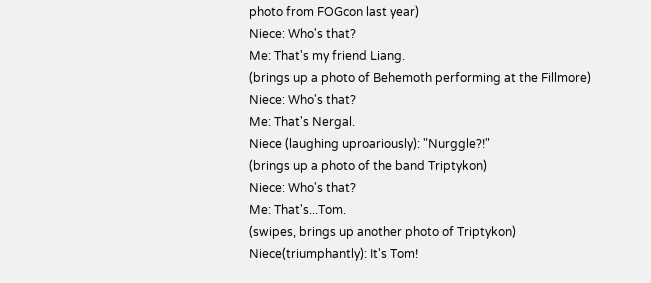photo from FOGcon last year)
Niece: Who's that?
Me: That's my friend Liang.
(brings up a photo of Behemoth performing at the Fillmore)
Niece: Who's that?
Me: That's Nergal.
Niece (laughing uproariously): "Nurggle?!"
(brings up a photo of the band Triptykon)
Niece: Who's that?
Me: That's...Tom.
(swipes, brings up another photo of Triptykon)
Niece(triumphantly): It's Tom!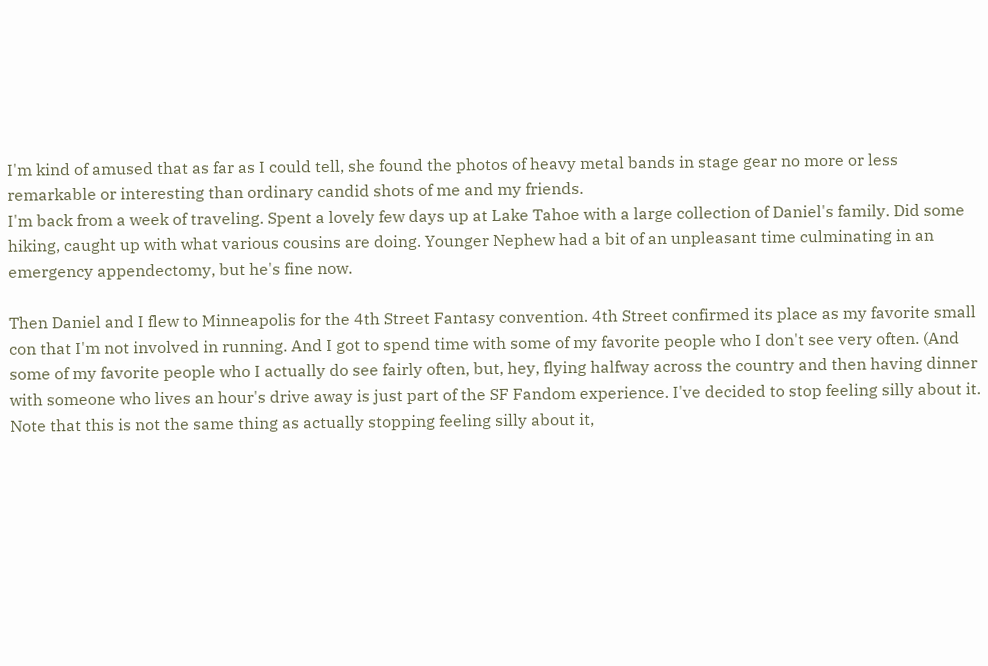I'm kind of amused that as far as I could tell, she found the photos of heavy metal bands in stage gear no more or less remarkable or interesting than ordinary candid shots of me and my friends.
I'm back from a week of traveling. Spent a lovely few days up at Lake Tahoe with a large collection of Daniel's family. Did some hiking, caught up with what various cousins are doing. Younger Nephew had a bit of an unpleasant time culminating in an emergency appendectomy, but he's fine now.

Then Daniel and I flew to Minneapolis for the 4th Street Fantasy convention. 4th Street confirmed its place as my favorite small con that I'm not involved in running. And I got to spend time with some of my favorite people who I don't see very often. (And some of my favorite people who I actually do see fairly often, but, hey, flying halfway across the country and then having dinner with someone who lives an hour's drive away is just part of the SF Fandom experience. I've decided to stop feeling silly about it. Note that this is not the same thing as actually stopping feeling silly about it,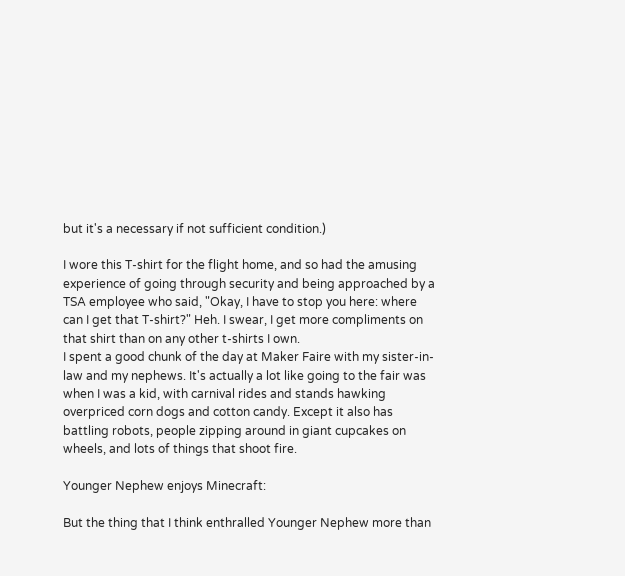but it's a necessary if not sufficient condition.)

I wore this T-shirt for the flight home, and so had the amusing experience of going through security and being approached by a TSA employee who said, "Okay, I have to stop you here: where can I get that T-shirt?" Heh. I swear, I get more compliments on that shirt than on any other t-shirts I own.
I spent a good chunk of the day at Maker Faire with my sister-in-law and my nephews. It's actually a lot like going to the fair was when I was a kid, with carnival rides and stands hawking overpriced corn dogs and cotton candy. Except it also has battling robots, people zipping around in giant cupcakes on wheels, and lots of things that shoot fire.

Younger Nephew enjoys Minecraft:

But the thing that I think enthralled Younger Nephew more than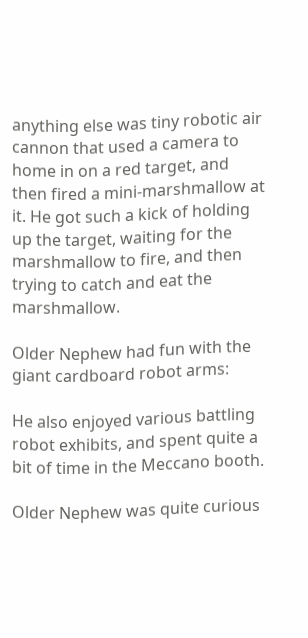anything else was tiny robotic air cannon that used a camera to home in on a red target, and then fired a mini-marshmallow at it. He got such a kick of holding up the target, waiting for the marshmallow to fire, and then trying to catch and eat the marshmallow.

Older Nephew had fun with the giant cardboard robot arms:

He also enjoyed various battling robot exhibits, and spent quite a bit of time in the Meccano booth.

Older Nephew was quite curious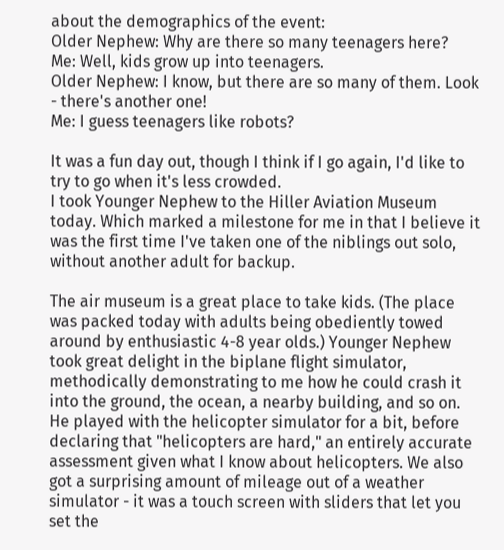about the demographics of the event:
Older Nephew: Why are there so many teenagers here?
Me: Well, kids grow up into teenagers.
Older Nephew: I know, but there are so many of them. Look - there's another one!
Me: I guess teenagers like robots?

It was a fun day out, though I think if I go again, I'd like to try to go when it's less crowded.
I took Younger Nephew to the Hiller Aviation Museum today. Which marked a milestone for me in that I believe it was the first time I've taken one of the niblings out solo, without another adult for backup.

The air museum is a great place to take kids. (The place was packed today with adults being obediently towed around by enthusiastic 4-8 year olds.) Younger Nephew took great delight in the biplane flight simulator, methodically demonstrating to me how he could crash it into the ground, the ocean, a nearby building, and so on. He played with the helicopter simulator for a bit, before declaring that "helicopters are hard," an entirely accurate assessment given what I know about helicopters. We also got a surprising amount of mileage out of a weather simulator - it was a touch screen with sliders that let you set the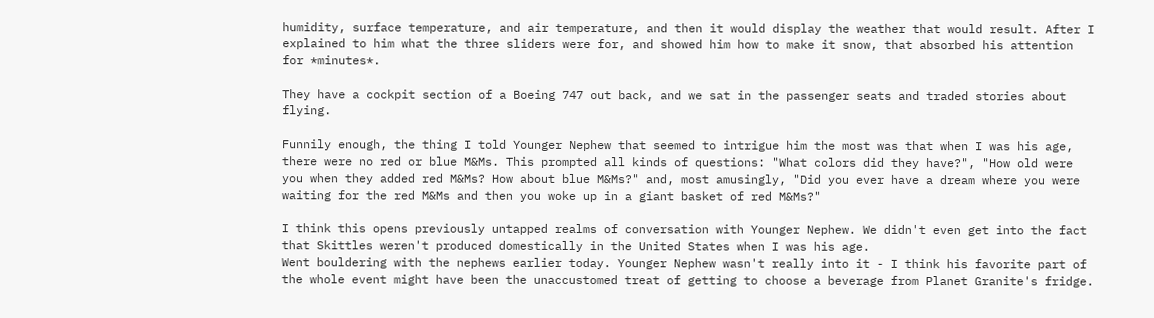humidity, surface temperature, and air temperature, and then it would display the weather that would result. After I explained to him what the three sliders were for, and showed him how to make it snow, that absorbed his attention for *minutes*.

They have a cockpit section of a Boeing 747 out back, and we sat in the passenger seats and traded stories about flying.

Funnily enough, the thing I told Younger Nephew that seemed to intrigue him the most was that when I was his age, there were no red or blue M&Ms. This prompted all kinds of questions: "What colors did they have?", "How old were you when they added red M&Ms? How about blue M&Ms?" and, most amusingly, "Did you ever have a dream where you were waiting for the red M&Ms and then you woke up in a giant basket of red M&Ms?"

I think this opens previously untapped realms of conversation with Younger Nephew. We didn't even get into the fact that Skittles weren't produced domestically in the United States when I was his age.
Went bouldering with the nephews earlier today. Younger Nephew wasn't really into it - I think his favorite part of the whole event might have been the unaccustomed treat of getting to choose a beverage from Planet Granite's fridge.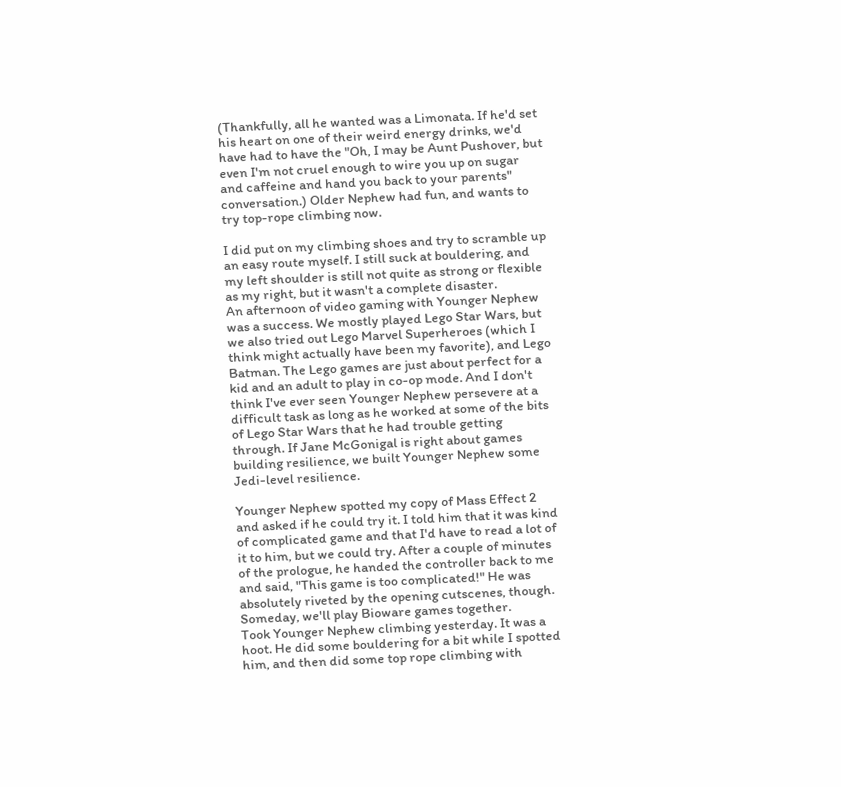(Thankfully, all he wanted was a Limonata. If he'd set his heart on one of their weird energy drinks, we'd have had to have the "Oh, I may be Aunt Pushover, but even I'm not cruel enough to wire you up on sugar and caffeine and hand you back to your parents" conversation.) Older Nephew had fun, and wants to try top-rope climbing now.

I did put on my climbing shoes and try to scramble up an easy route myself. I still suck at bouldering, and my left shoulder is still not quite as strong or flexible as my right, but it wasn't a complete disaster.
An afternoon of video gaming with Younger Nephew was a success. We mostly played Lego Star Wars, but we also tried out Lego Marvel Superheroes (which I think might actually have been my favorite), and Lego Batman. The Lego games are just about perfect for a kid and an adult to play in co-op mode. And I don't think I've ever seen Younger Nephew persevere at a difficult task as long as he worked at some of the bits of Lego Star Wars that he had trouble getting through. If Jane McGonigal is right about games building resilience, we built Younger Nephew some Jedi-level resilience.

Younger Nephew spotted my copy of Mass Effect 2 and asked if he could try it. I told him that it was kind of complicated game and that I'd have to read a lot of it to him, but we could try. After a couple of minutes of the prologue, he handed the controller back to me and said, "This game is too complicated!" He was absolutely riveted by the opening cutscenes, though. Someday, we'll play Bioware games together.
Took Younger Nephew climbing yesterday. It was a hoot. He did some bouldering for a bit while I spotted him, and then did some top rope climbing with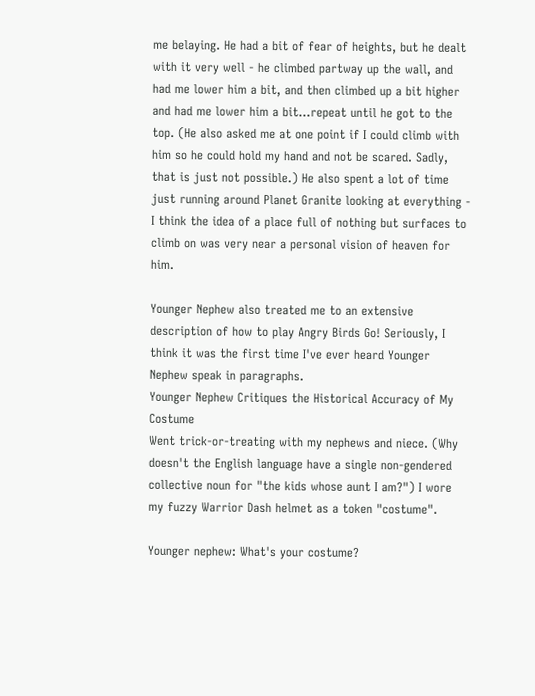me belaying. He had a bit of fear of heights, but he dealt with it very well - he climbed partway up the wall, and had me lower him a bit, and then climbed up a bit higher and had me lower him a bit...repeat until he got to the top. (He also asked me at one point if I could climb with him so he could hold my hand and not be scared. Sadly, that is just not possible.) He also spent a lot of time just running around Planet Granite looking at everything - I think the idea of a place full of nothing but surfaces to climb on was very near a personal vision of heaven for him.

Younger Nephew also treated me to an extensive description of how to play Angry Birds Go! Seriously, I think it was the first time I've ever heard Younger Nephew speak in paragraphs.
Younger Nephew Critiques the Historical Accuracy of My Costume
Went trick-or-treating with my nephews and niece. (Why doesn't the English language have a single non-gendered collective noun for "the kids whose aunt I am?") I wore my fuzzy Warrior Dash helmet as a token "costume".

Younger nephew: What's your costume?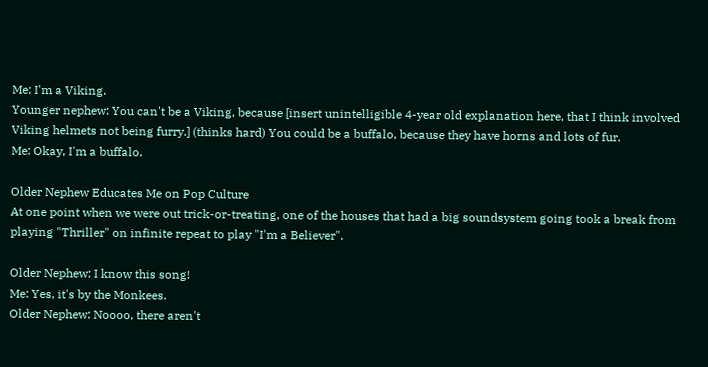Me: I'm a Viking.
Younger nephew: You can't be a Viking, because [insert unintelligible 4-year old explanation here, that I think involved Viking helmets not being furry.] (thinks hard) You could be a buffalo, because they have horns and lots of fur.
Me: Okay, I'm a buffalo.

Older Nephew Educates Me on Pop Culture
At one point when we were out trick-or-treating, one of the houses that had a big soundsystem going took a break from playing "Thriller" on infinite repeat to play "I'm a Believer".

Older Nephew: I know this song!
Me: Yes, it's by the Monkees.
Older Nephew: Noooo, there aren't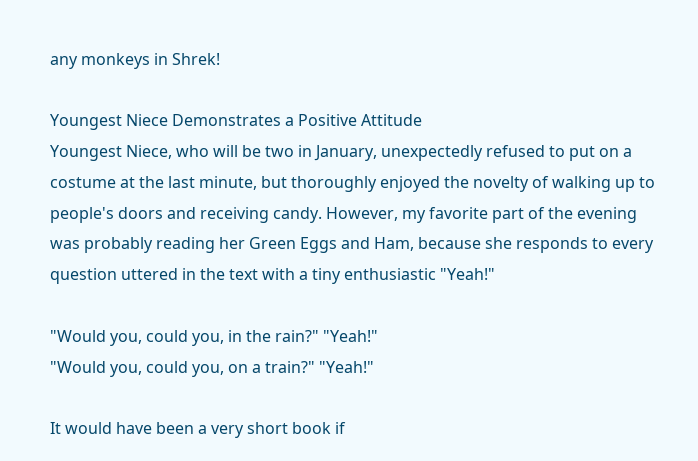any monkeys in Shrek!

Youngest Niece Demonstrates a Positive Attitude
Youngest Niece, who will be two in January, unexpectedly refused to put on a costume at the last minute, but thoroughly enjoyed the novelty of walking up to people's doors and receiving candy. However, my favorite part of the evening was probably reading her Green Eggs and Ham, because she responds to every question uttered in the text with a tiny enthusiastic "Yeah!"

"Would you, could you, in the rain?" "Yeah!"
"Would you, could you, on a train?" "Yeah!"

It would have been a very short book if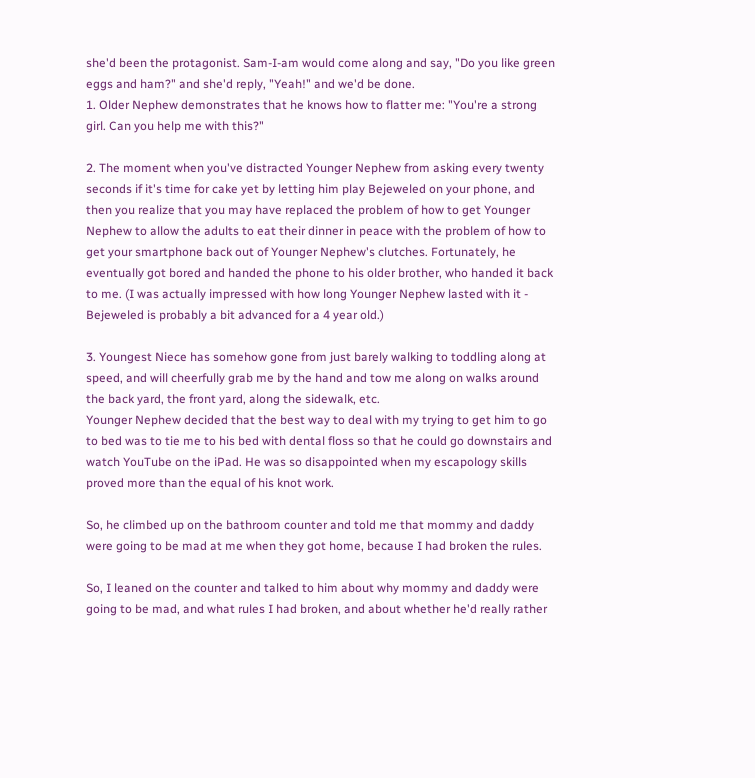she'd been the protagonist. Sam-I-am would come along and say, "Do you like green eggs and ham?" and she'd reply, "Yeah!" and we'd be done.
1. Older Nephew demonstrates that he knows how to flatter me: "You're a strong girl. Can you help me with this?"

2. The moment when you've distracted Younger Nephew from asking every twenty seconds if it's time for cake yet by letting him play Bejeweled on your phone, and then you realize that you may have replaced the problem of how to get Younger Nephew to allow the adults to eat their dinner in peace with the problem of how to get your smartphone back out of Younger Nephew's clutches. Fortunately, he eventually got bored and handed the phone to his older brother, who handed it back to me. (I was actually impressed with how long Younger Nephew lasted with it - Bejeweled is probably a bit advanced for a 4 year old.)

3. Youngest Niece has somehow gone from just barely walking to toddling along at speed, and will cheerfully grab me by the hand and tow me along on walks around the back yard, the front yard, along the sidewalk, etc.
Younger Nephew decided that the best way to deal with my trying to get him to go to bed was to tie me to his bed with dental floss so that he could go downstairs and watch YouTube on the iPad. He was so disappointed when my escapology skills proved more than the equal of his knot work.

So, he climbed up on the bathroom counter and told me that mommy and daddy were going to be mad at me when they got home, because I had broken the rules.

So, I leaned on the counter and talked to him about why mommy and daddy were going to be mad, and what rules I had broken, and about whether he'd really rather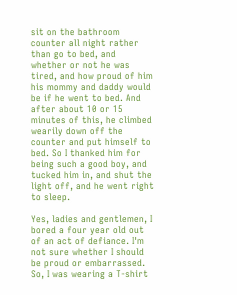sit on the bathroom counter all night rather than go to bed, and whether or not he was tired, and how proud of him his mommy and daddy would be if he went to bed. And after about 10 or 15 minutes of this, he climbed wearily down off the counter and put himself to bed. So I thanked him for being such a good boy, and tucked him in, and shut the light off, and he went right to sleep.

Yes, ladies and gentlemen, I bored a four year old out of an act of defiance. I'm not sure whether I should be proud or embarrassed.
So, I was wearing a T-shirt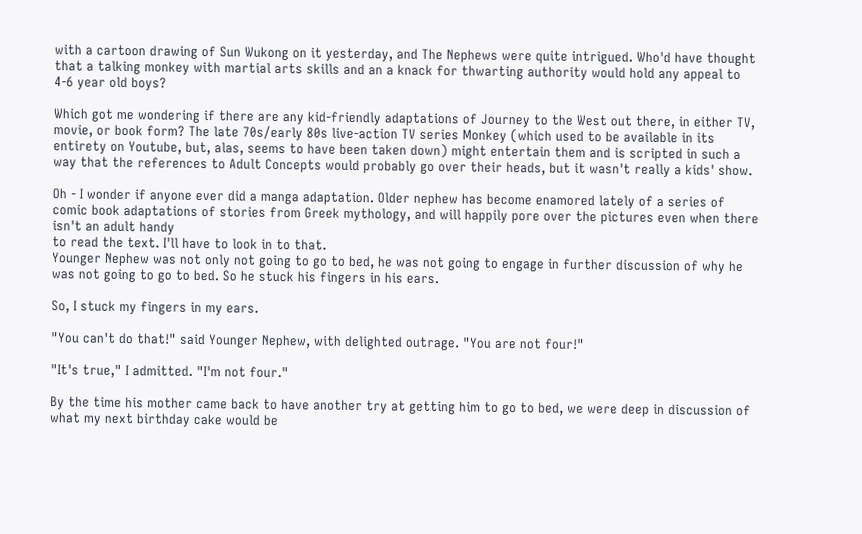with a cartoon drawing of Sun Wukong on it yesterday, and The Nephews were quite intrigued. Who'd have thought that a talking monkey with martial arts skills and an a knack for thwarting authority would hold any appeal to 4-6 year old boys?

Which got me wondering if there are any kid-friendly adaptations of Journey to the West out there, in either TV, movie, or book form? The late 70s/early 80s live-action TV series Monkey (which used to be available in its entirety on Youtube, but, alas, seems to have been taken down) might entertain them and is scripted in such a way that the references to Adult Concepts would probably go over their heads, but it wasn't really a kids' show.

Oh - I wonder if anyone ever did a manga adaptation. Older nephew has become enamored lately of a series of comic book adaptations of stories from Greek mythology, and will happily pore over the pictures even when there isn't an adult handy
to read the text. I'll have to look in to that.
Younger Nephew was not only not going to go to bed, he was not going to engage in further discussion of why he was not going to go to bed. So he stuck his fingers in his ears.

So, I stuck my fingers in my ears.

"You can't do that!" said Younger Nephew, with delighted outrage. "You are not four!"

"It's true," I admitted. "I'm not four."

By the time his mother came back to have another try at getting him to go to bed, we were deep in discussion of what my next birthday cake would be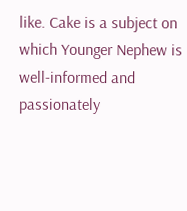like. Cake is a subject on which Younger Nephew is well-informed and passionately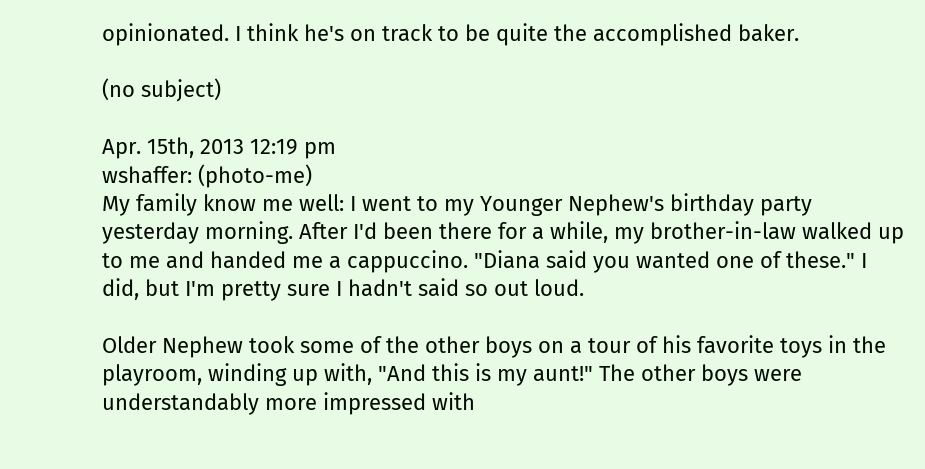opinionated. I think he's on track to be quite the accomplished baker.

(no subject)

Apr. 15th, 2013 12:19 pm
wshaffer: (photo-me)
My family know me well: I went to my Younger Nephew's birthday party yesterday morning. After I'd been there for a while, my brother-in-law walked up to me and handed me a cappuccino. "Diana said you wanted one of these." I did, but I'm pretty sure I hadn't said so out loud.

Older Nephew took some of the other boys on a tour of his favorite toys in the playroom, winding up with, "And this is my aunt!" The other boys were understandably more impressed with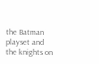the Batman playset and the knights on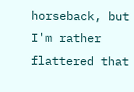horseback, but I'm rather flattered that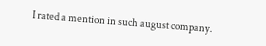I rated a mention in such august company.